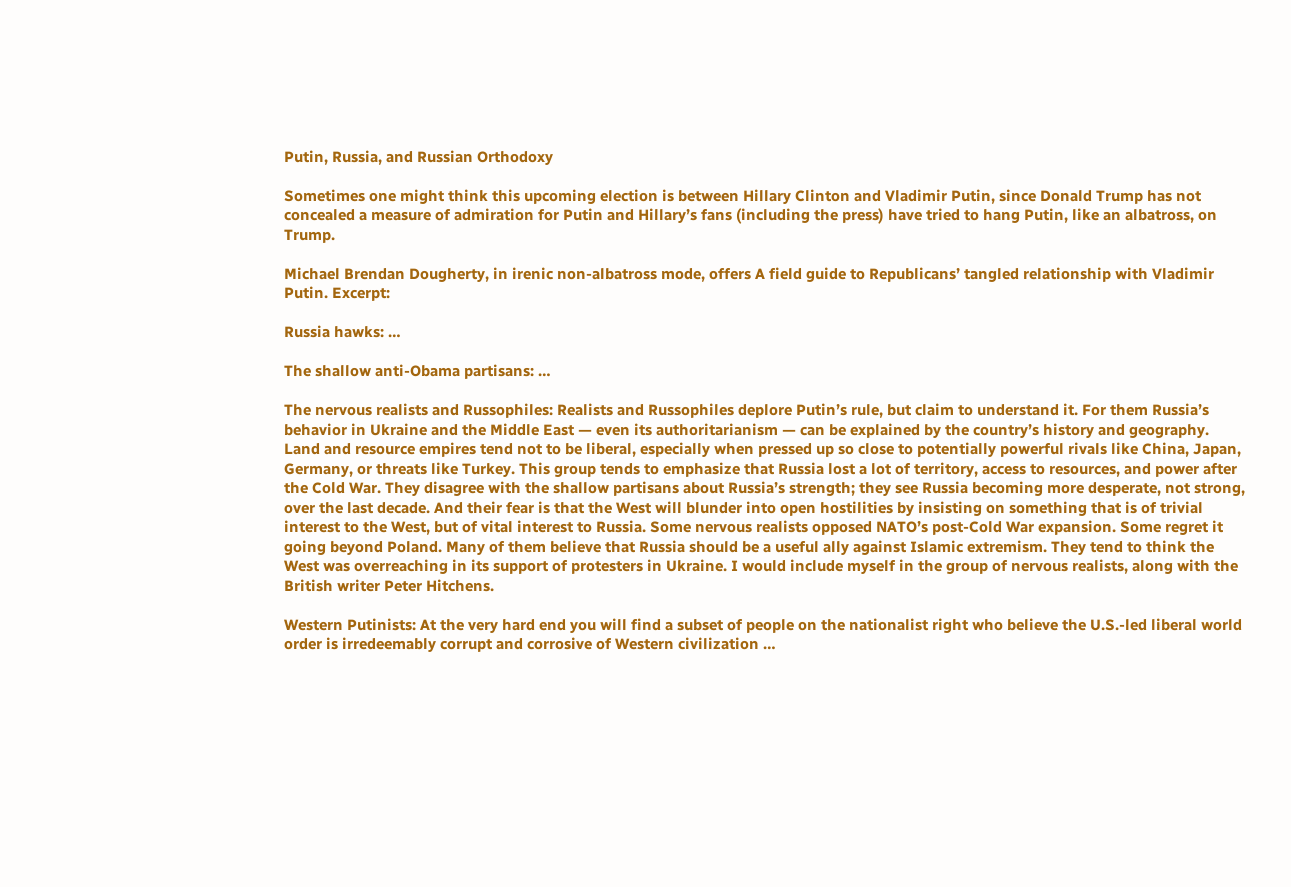Putin, Russia, and Russian Orthodoxy

Sometimes one might think this upcoming election is between Hillary Clinton and Vladimir Putin, since Donald Trump has not concealed a measure of admiration for Putin and Hillary’s fans (including the press) have tried to hang Putin, like an albatross, on Trump.

Michael Brendan Dougherty, in irenic non-albatross mode, offers A field guide to Republicans’ tangled relationship with Vladimir Putin. Excerpt:

Russia hawks: …

The shallow anti-Obama partisans: …

The nervous realists and Russophiles: Realists and Russophiles deplore Putin’s rule, but claim to understand it. For them Russia’s behavior in Ukraine and the Middle East — even its authoritarianism — can be explained by the country’s history and geography. Land and resource empires tend not to be liberal, especially when pressed up so close to potentially powerful rivals like China, Japan, Germany, or threats like Turkey. This group tends to emphasize that Russia lost a lot of territory, access to resources, and power after the Cold War. They disagree with the shallow partisans about Russia’s strength; they see Russia becoming more desperate, not strong, over the last decade. And their fear is that the West will blunder into open hostilities by insisting on something that is of trivial interest to the West, but of vital interest to Russia. Some nervous realists opposed NATO’s post-Cold War expansion. Some regret it going beyond Poland. Many of them believe that Russia should be a useful ally against Islamic extremism. They tend to think the West was overreaching in its support of protesters in Ukraine. I would include myself in the group of nervous realists, along with the British writer Peter Hitchens.

Western Putinists: At the very hard end you will find a subset of people on the nationalist right who believe the U.S.-led liberal world order is irredeemably corrupt and corrosive of Western civilization …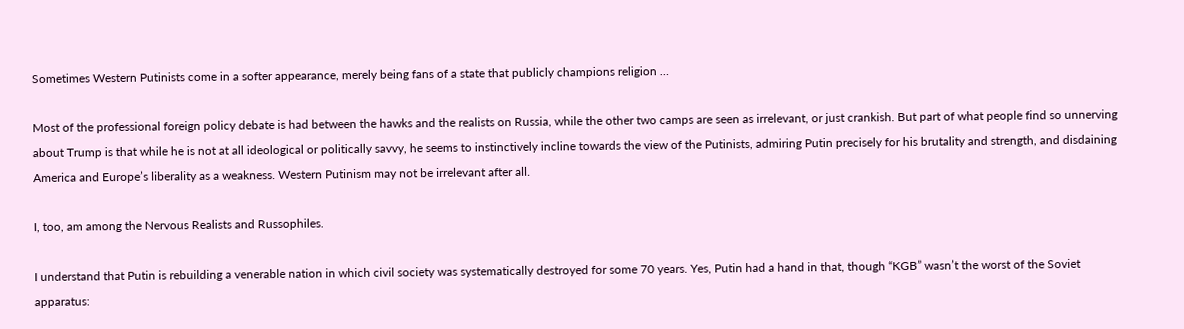Sometimes Western Putinists come in a softer appearance, merely being fans of a state that publicly champions religion …

Most of the professional foreign policy debate is had between the hawks and the realists on Russia, while the other two camps are seen as irrelevant, or just crankish. But part of what people find so unnerving about Trump is that while he is not at all ideological or politically savvy, he seems to instinctively incline towards the view of the Putinists, admiring Putin precisely for his brutality and strength, and disdaining America and Europe’s liberality as a weakness. Western Putinism may not be irrelevant after all.

I, too, am among the Nervous Realists and Russophiles.

I understand that Putin is rebuilding a venerable nation in which civil society was systematically destroyed for some 70 years. Yes, Putin had a hand in that, though “KGB” wasn’t the worst of the Soviet apparatus: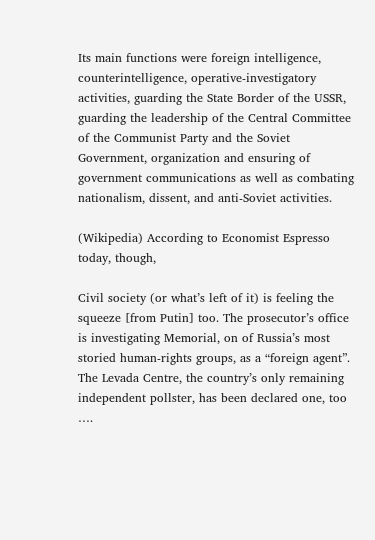Its main functions were foreign intelligence, counterintelligence, operative-investigatory activities, guarding the State Border of the USSR, guarding the leadership of the Central Committee of the Communist Party and the Soviet Government, organization and ensuring of government communications as well as combating nationalism, dissent, and anti-Soviet activities.

(Wikipedia) According to Economist Espresso today, though,

Civil society (or what’s left of it) is feeling the squeeze [from Putin] too. The prosecutor’s office is investigating Memorial, on of Russia’s most storied human-rights groups, as a “foreign agent”. The Levada Centre, the country’s only remaining independent pollster, has been declared one, too ….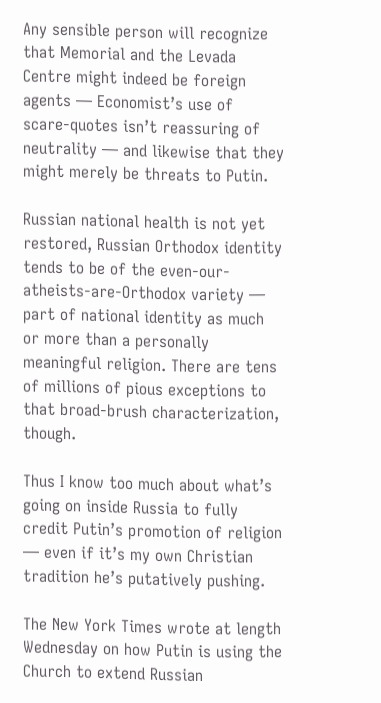Any sensible person will recognize that Memorial and the Levada Centre might indeed be foreign agents — Economist’s use of scare-quotes isn’t reassuring of neutrality — and likewise that they might merely be threats to Putin.

Russian national health is not yet restored, Russian Orthodox identity tends to be of the even-our-atheists-are-Orthodox variety — part of national identity as much or more than a personally meaningful religion. There are tens of millions of pious exceptions to that broad-brush characterization, though.

Thus I know too much about what’s going on inside Russia to fully credit Putin’s promotion of religion — even if it’s my own Christian tradition he’s putatively pushing.

The New York Times wrote at length Wednesday on how Putin is using the Church to extend Russian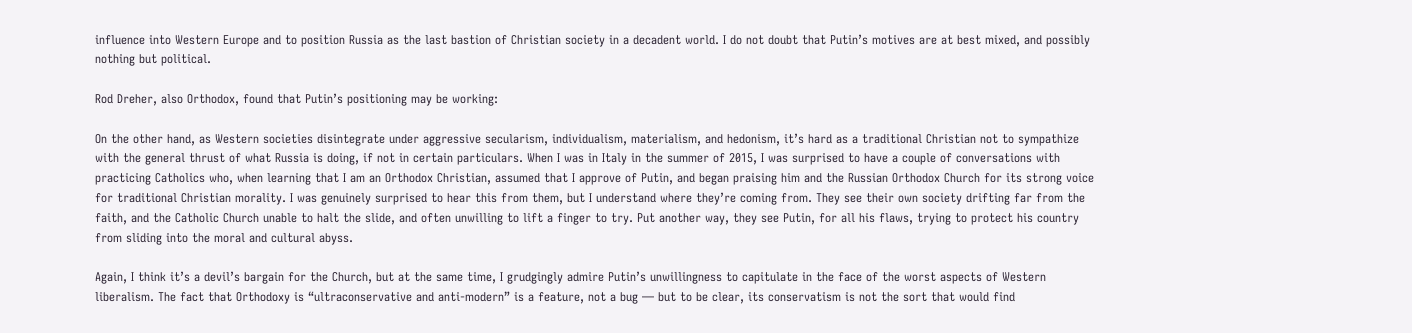influence into Western Europe and to position Russia as the last bastion of Christian society in a decadent world. I do not doubt that Putin’s motives are at best mixed, and possibly nothing but political.

Rod Dreher, also Orthodox, found that Putin’s positioning may be working:

On the other hand, as Western societies disintegrate under aggressive secularism, individualism, materialism, and hedonism, it’s hard as a traditional Christian not to sympathize with the general thrust of what Russia is doing, if not in certain particulars. When I was in Italy in the summer of 2015, I was surprised to have a couple of conversations with practicing Catholics who, when learning that I am an Orthodox Christian, assumed that I approve of Putin, and began praising him and the Russian Orthodox Church for its strong voice for traditional Christian morality. I was genuinely surprised to hear this from them, but I understand where they’re coming from. They see their own society drifting far from the faith, and the Catholic Church unable to halt the slide, and often unwilling to lift a finger to try. Put another way, they see Putin, for all his flaws, trying to protect his country from sliding into the moral and cultural abyss.

Again, I think it’s a devil’s bargain for the Church, but at the same time, I grudgingly admire Putin’s unwillingness to capitulate in the face of the worst aspects of Western liberalism. The fact that Orthodoxy is “ultraconservative and anti-modern” is a feature, not a bug — but to be clear, its conservatism is not the sort that would find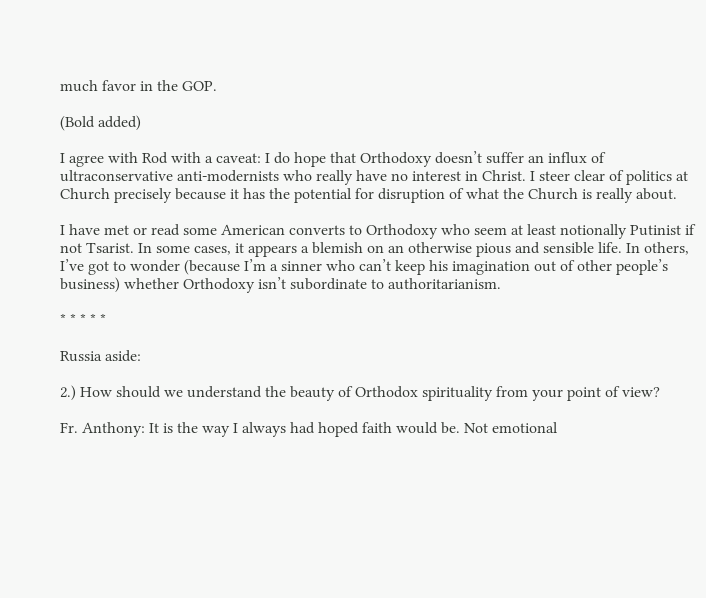much favor in the GOP.

(Bold added)

I agree with Rod with a caveat: I do hope that Orthodoxy doesn’t suffer an influx of ultraconservative anti-modernists who really have no interest in Christ. I steer clear of politics at Church precisely because it has the potential for disruption of what the Church is really about.

I have met or read some American converts to Orthodoxy who seem at least notionally Putinist if not Tsarist. In some cases, it appears a blemish on an otherwise pious and sensible life. In others, I’ve got to wonder (because I’m a sinner who can’t keep his imagination out of other people’s business) whether Orthodoxy isn’t subordinate to authoritarianism.

* * * * *

Russia aside:

2.) How should we understand the beauty of Orthodox spirituality from your point of view?

Fr. Anthony: It is the way I always had hoped faith would be. Not emotional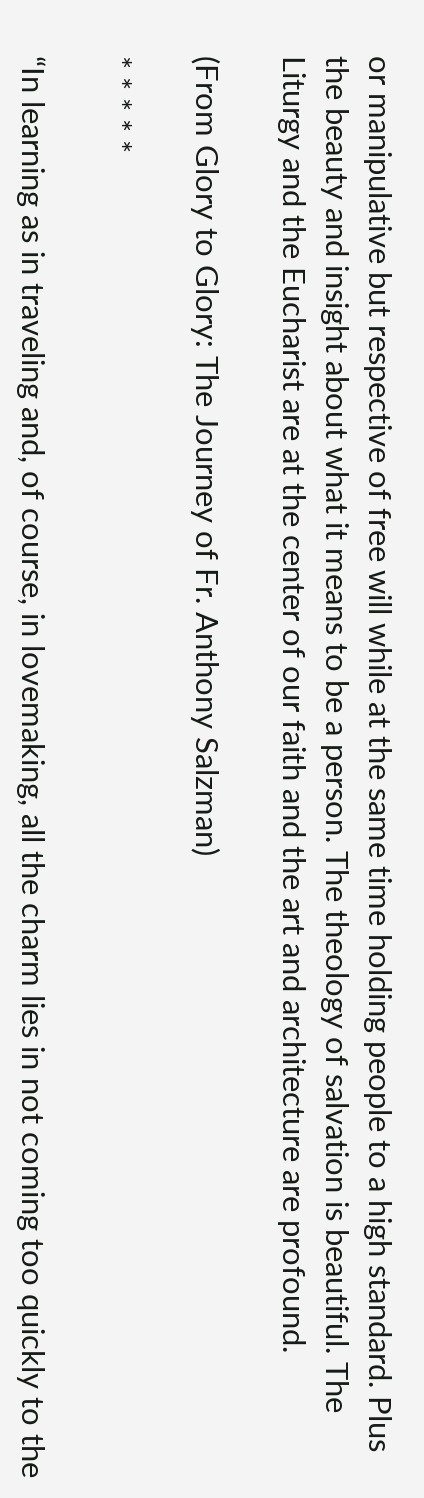or manipulative but respective of free will while at the same time holding people to a high standard. Plus the beauty and insight about what it means to be a person. The theology of salvation is beautiful. The Liturgy and the Eucharist are at the center of our faith and the art and architecture are profound.

(From Glory to Glory: The Journey of Fr. Anthony Salzman)

* * * * *

“In learning as in traveling and, of course, in lovemaking, all the charm lies in not coming too quickly to the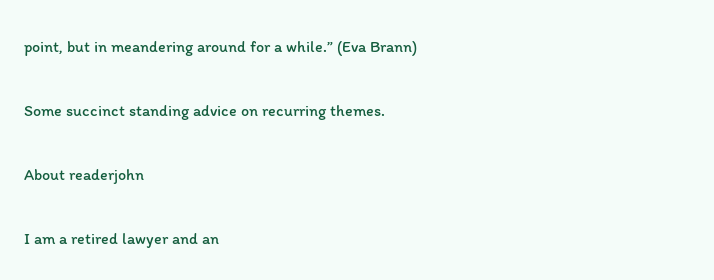point, but in meandering around for a while.” (Eva Brann)

Some succinct standing advice on recurring themes.

About readerjohn

I am a retired lawyer and an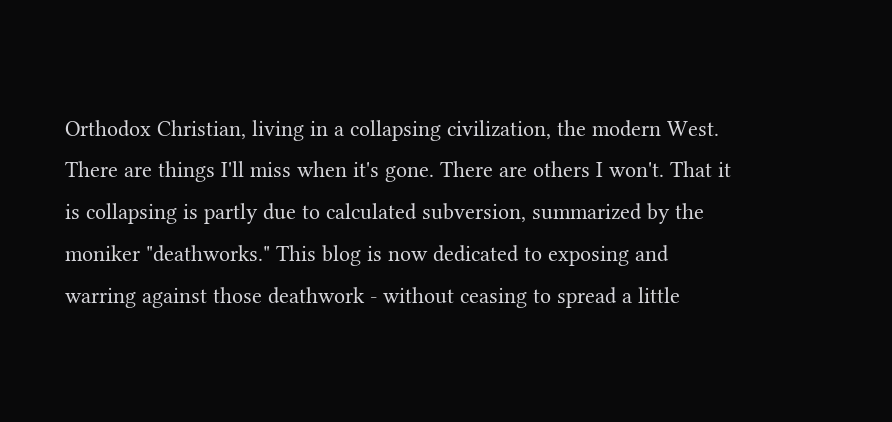Orthodox Christian, living in a collapsing civilization, the modern West. There are things I'll miss when it's gone. There are others I won't. That it is collapsing is partly due to calculated subversion, summarized by the moniker "deathworks." This blog is now dedicated to exposing and warring against those deathwork - without ceasing to spread a little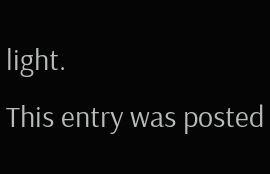light.
This entry was posted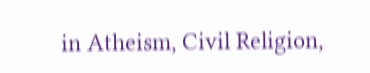in Atheism, Civil Religion,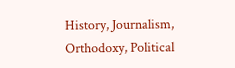History, Journalism, Orthodoxy, Political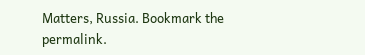Matters, Russia. Bookmark the permalink.